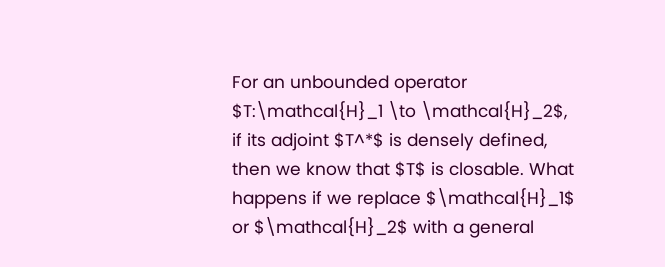For an unbounded operator $T:\mathcal{H}_1 \to \mathcal{H}_2$, if its adjoint $T^*$ is densely defined, then we know that $T$ is closable. What happens if we replace $\mathcal{H}_1$ or $\mathcal{H}_2$ with a general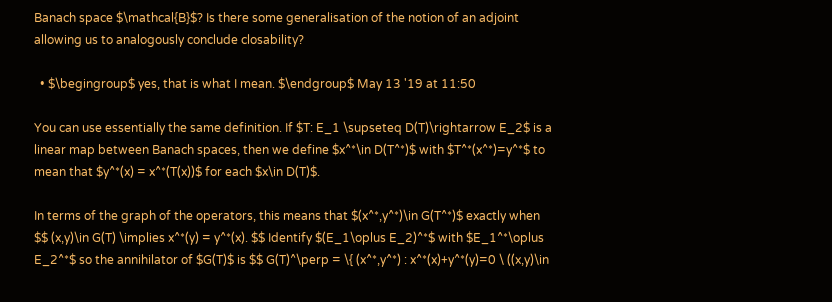Banach space $\mathcal{B}$? Is there some generalisation of the notion of an adjoint allowing us to analogously conclude closability?

  • $\begingroup$ yes, that is what I mean. $\endgroup$ May 13 '19 at 11:50

You can use essentially the same definition. If $T: E_1 \supseteq D(T)\rightarrow E_2$ is a linear map between Banach spaces, then we define $x^*\in D(T^*)$ with $T^*(x^*)=y^*$ to mean that $y^*(x) = x^*(T(x))$ for each $x\in D(T)$.

In terms of the graph of the operators, this means that $(x^*,y^*)\in G(T^*)$ exactly when $$ (x,y)\in G(T) \implies x^*(y) = y^*(x). $$ Identify $(E_1\oplus E_2)^*$ with $E_1^*\oplus E_2^*$ so the annihilator of $G(T)$ is $$ G(T)^\perp = \{ (x^*,y^*) : x^*(x)+y^*(y)=0 \ ((x,y)\in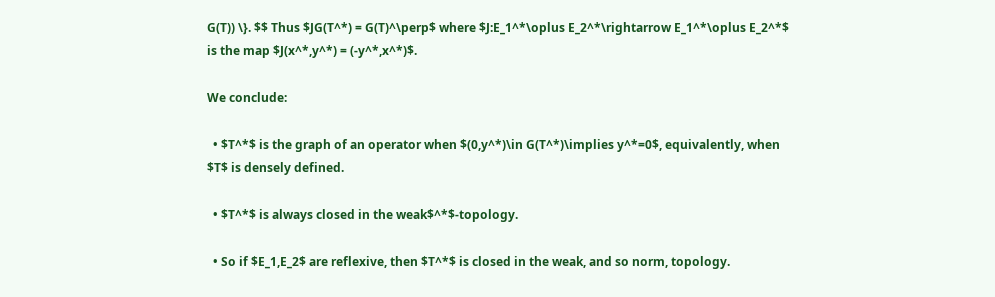G(T)) \}. $$ Thus $JG(T^*) = G(T)^\perp$ where $J:E_1^*\oplus E_2^*\rightarrow E_1^*\oplus E_2^*$ is the map $J(x^*,y^*) = (-y^*,x^*)$.

We conclude:

  • $T^*$ is the graph of an operator when $(0,y^*)\in G(T^*)\implies y^*=0$, equivalently, when $T$ is densely defined.

  • $T^*$ is always closed in the weak$^*$-topology.

  • So if $E_1,E_2$ are reflexive, then $T^*$ is closed in the weak, and so norm, topology.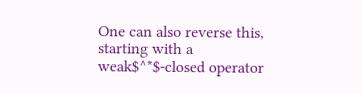One can also reverse this, starting with a weak$^*$-closed operator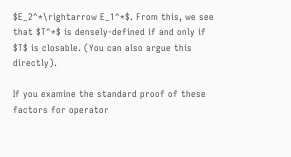$E_2^*\rightarrow E_1^*$. From this, we see that $T^*$ is densely-defined if and only if $T$ is closable. (You can also argue this directly).

If you examine the standard proof of these factors for operator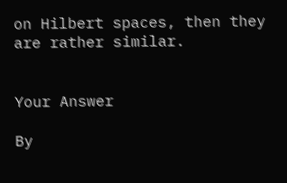on Hilbert spaces, then they are rather similar.


Your Answer

By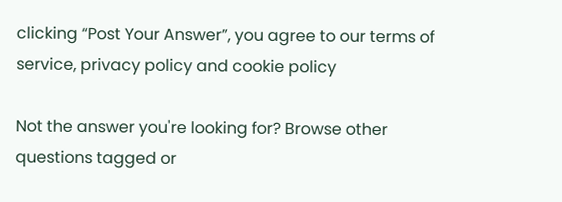clicking “Post Your Answer”, you agree to our terms of service, privacy policy and cookie policy

Not the answer you're looking for? Browse other questions tagged or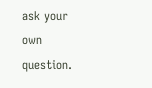ask your own question.